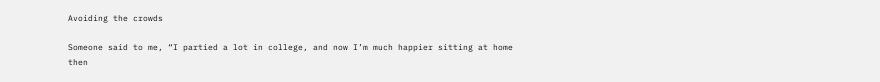Avoiding the crowds

Someone said to me, “I partied a lot in college, and now I’m much happier sitting at home then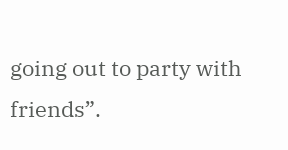going out to party with friends”.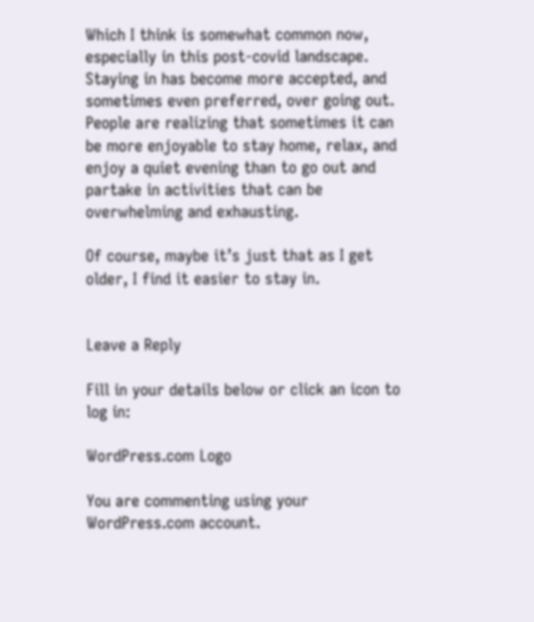Which I think is somewhat common now, especially in this post-covid landscape. Staying in has become more accepted, and sometimes even preferred, over going out. People are realizing that sometimes it can be more enjoyable to stay home, relax, and enjoy a quiet evening than to go out and partake in activities that can be overwhelming and exhausting.

Of course, maybe it’s just that as I get older, I find it easier to stay in.


Leave a Reply

Fill in your details below or click an icon to log in:

WordPress.com Logo

You are commenting using your WordPress.com account.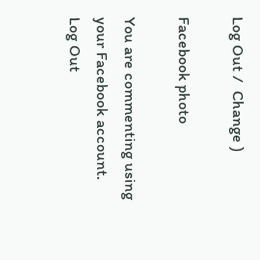Log Out /  Change )

Facebook photo

You are commenting using your Facebook account. Log Out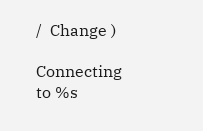/  Change )

Connecting to %s